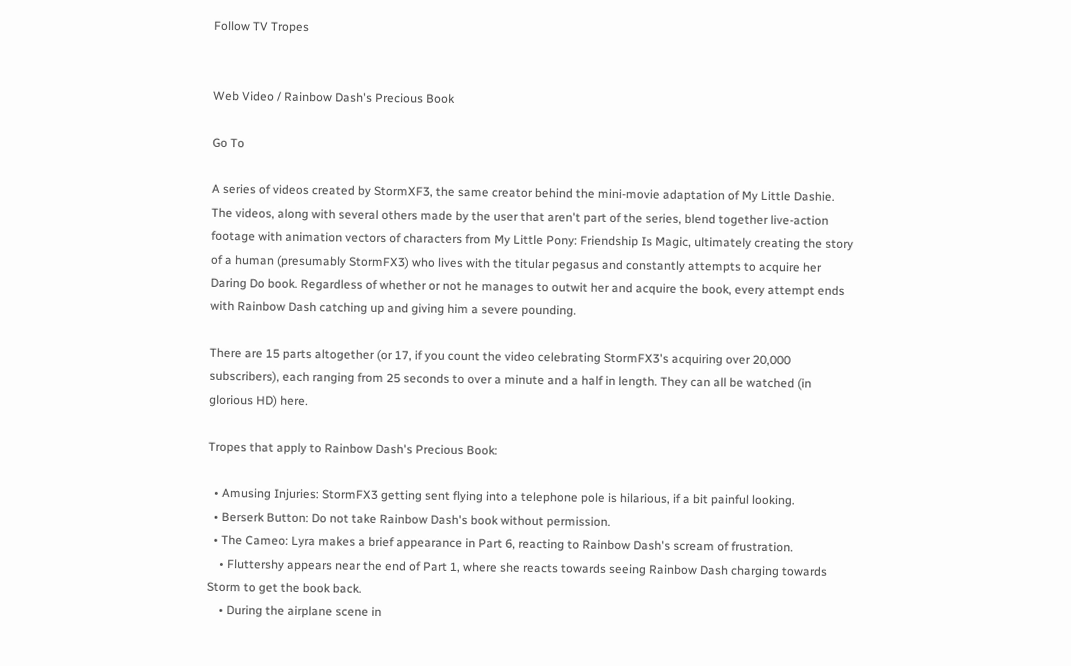Follow TV Tropes


Web Video / Rainbow Dash's Precious Book

Go To

A series of videos created by StormXF3, the same creator behind the mini-movie adaptation of My Little Dashie. The videos, along with several others made by the user that aren't part of the series, blend together live-action footage with animation vectors of characters from My Little Pony: Friendship Is Magic, ultimately creating the story of a human (presumably StormFX3) who lives with the titular pegasus and constantly attempts to acquire her Daring Do book. Regardless of whether or not he manages to outwit her and acquire the book, every attempt ends with Rainbow Dash catching up and giving him a severe pounding.

There are 15 parts altogether (or 17, if you count the video celebrating StormFX3's acquiring over 20,000 subscribers), each ranging from 25 seconds to over a minute and a half in length. They can all be watched (in glorious HD) here.

Tropes that apply to Rainbow Dash's Precious Book:

  • Amusing Injuries: StormFX3 getting sent flying into a telephone pole is hilarious, if a bit painful looking.
  • Berserk Button: Do not take Rainbow Dash's book without permission.
  • The Cameo: Lyra makes a brief appearance in Part 6, reacting to Rainbow Dash's scream of frustration.
    • Fluttershy appears near the end of Part 1, where she reacts towards seeing Rainbow Dash charging towards Storm to get the book back.
    • During the airplane scene in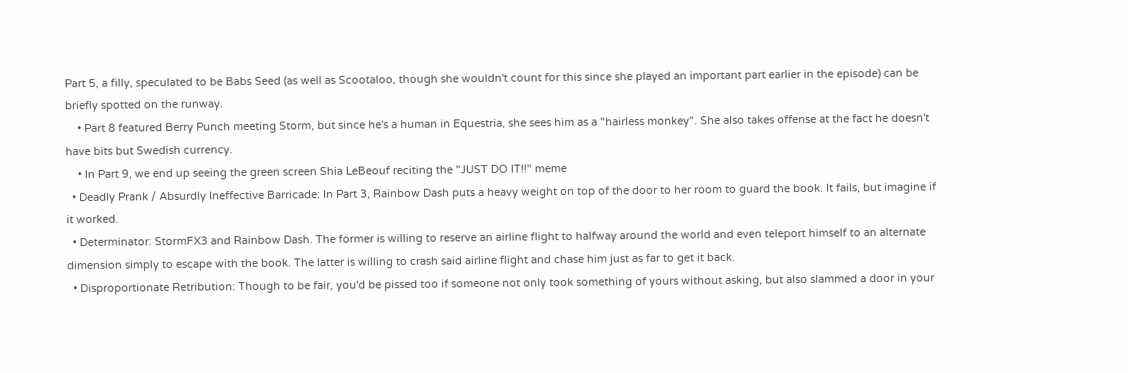Part 5, a filly, speculated to be Babs Seed (as well as Scootaloo, though she wouldn't count for this since she played an important part earlier in the episode) can be briefly spotted on the runway.
    • Part 8 featured Berry Punch meeting Storm, but since he's a human in Equestria, she sees him as a "hairless monkey". She also takes offense at the fact he doesn't have bits but Swedish currency.
    • In Part 9, we end up seeing the green screen Shia LeBeouf reciting the "JUST DO IT!!" meme
  • Deadly Prank / Absurdly Ineffective Barricade: In Part 3, Rainbow Dash puts a heavy weight on top of the door to her room to guard the book. It fails, but imagine if it worked.
  • Determinator: StormFX3 and Rainbow Dash. The former is willing to reserve an airline flight to halfway around the world and even teleport himself to an alternate dimension simply to escape with the book. The latter is willing to crash said airline flight and chase him just as far to get it back.
  • Disproportionate Retribution: Though to be fair, you'd be pissed too if someone not only took something of yours without asking, but also slammed a door in your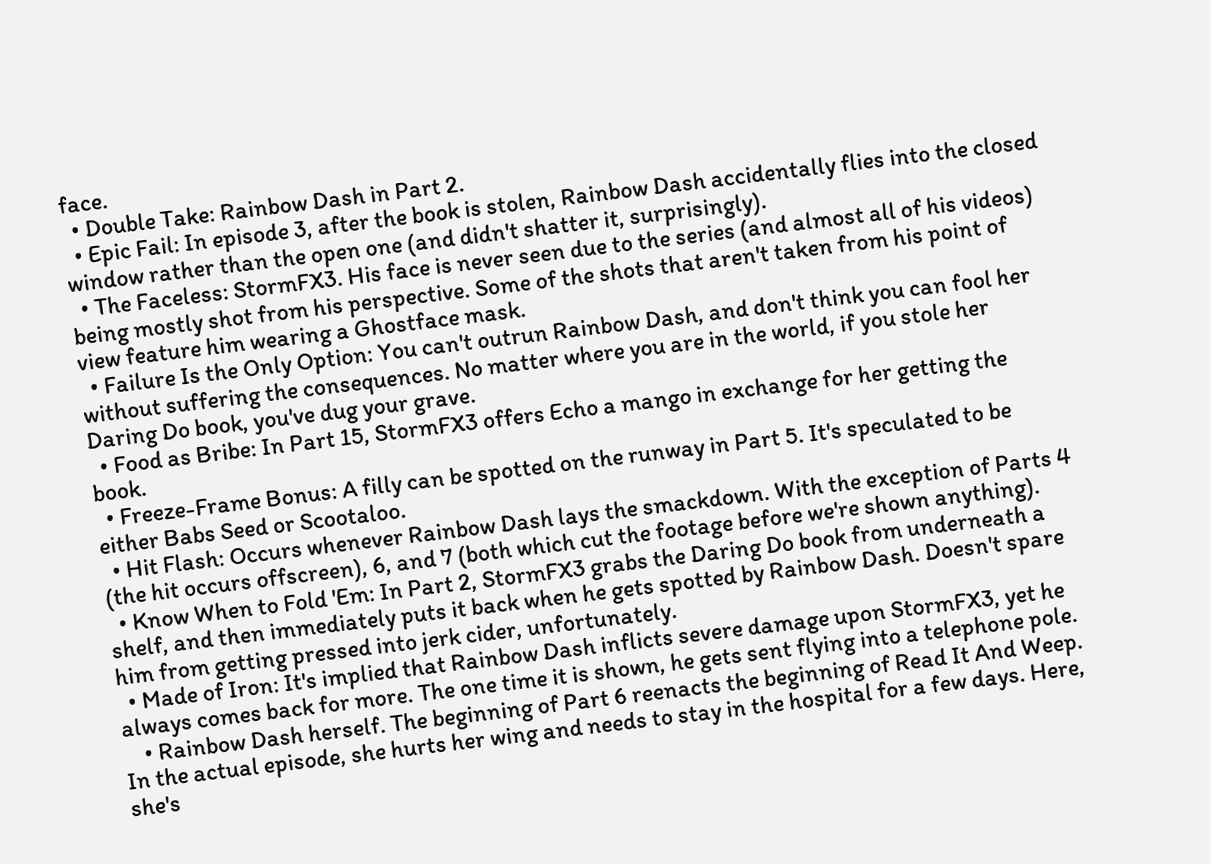face.
  • Double Take: Rainbow Dash in Part 2.
  • Epic Fail: In episode 3, after the book is stolen, Rainbow Dash accidentally flies into the closed window rather than the open one (and didn't shatter it, surprisingly).
  • The Faceless: StormFX3. His face is never seen due to the series (and almost all of his videos) being mostly shot from his perspective. Some of the shots that aren't taken from his point of view feature him wearing a Ghostface mask.
  • Failure Is the Only Option: You can't outrun Rainbow Dash, and don't think you can fool her without suffering the consequences. No matter where you are in the world, if you stole her Daring Do book, you've dug your grave.
  • Food as Bribe: In Part 15, StormFX3 offers Echo a mango in exchange for her getting the book.
  • Freeze-Frame Bonus: A filly can be spotted on the runway in Part 5. It's speculated to be either Babs Seed or Scootaloo.
  • Hit Flash: Occurs whenever Rainbow Dash lays the smackdown. With the exception of Parts 4 (the hit occurs offscreen), 6, and 7 (both which cut the footage before we're shown anything).
  • Know When to Fold 'Em: In Part 2, StormFX3 grabs the Daring Do book from underneath a shelf, and then immediately puts it back when he gets spotted by Rainbow Dash. Doesn't spare him from getting pressed into jerk cider, unfortunately.
  • Made of Iron: It's implied that Rainbow Dash inflicts severe damage upon StormFX3, yet he always comes back for more. The one time it is shown, he gets sent flying into a telephone pole.
    • Rainbow Dash herself. The beginning of Part 6 reenacts the beginning of Read It And Weep. In the actual episode, she hurts her wing and needs to stay in the hospital for a few days. Here, she's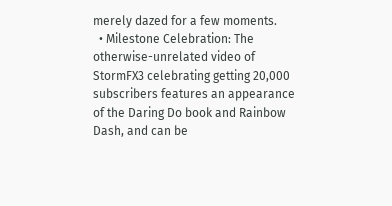merely dazed for a few moments.
  • Milestone Celebration: The otherwise-unrelated video of StormFX3 celebrating getting 20,000 subscribers features an appearance of the Daring Do book and Rainbow Dash, and can be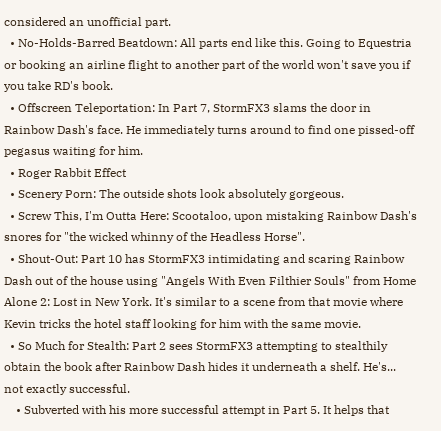considered an unofficial part.
  • No-Holds-Barred Beatdown: All parts end like this. Going to Equestria or booking an airline flight to another part of the world won't save you if you take RD's book.
  • Offscreen Teleportation: In Part 7, StormFX3 slams the door in Rainbow Dash's face. He immediately turns around to find one pissed-off pegasus waiting for him.
  • Roger Rabbit Effect
  • Scenery Porn: The outside shots look absolutely gorgeous.
  • Screw This, I'm Outta Here: Scootaloo, upon mistaking Rainbow Dash's snores for "the wicked whinny of the Headless Horse".
  • Shout-Out: Part 10 has StormFX3 intimidating and scaring Rainbow Dash out of the house using "Angels With Even Filthier Souls" from Home Alone 2: Lost in New York. It's similar to a scene from that movie where Kevin tricks the hotel staff looking for him with the same movie.
  • So Much for Stealth: Part 2 sees StormFX3 attempting to stealthily obtain the book after Rainbow Dash hides it underneath a shelf. He's... not exactly successful.
    • Subverted with his more successful attempt in Part 5. It helps that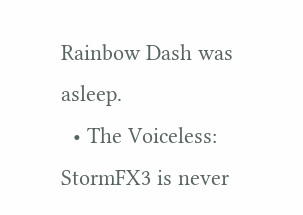Rainbow Dash was asleep.
  • The Voiceless: StormFX3 is never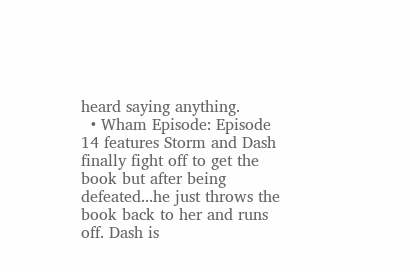heard saying anything.
  • Wham Episode: Episode 14 features Storm and Dash finally fight off to get the book but after being defeated...he just throws the book back to her and runs off. Dash is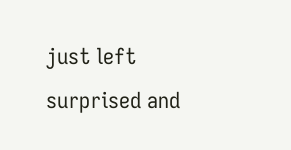just left surprised and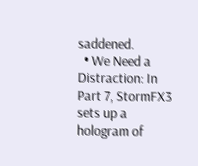saddened.
  • We Need a Distraction: In Part 7, StormFX3 sets up a hologram of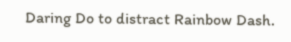Daring Do to distract Rainbow Dash.